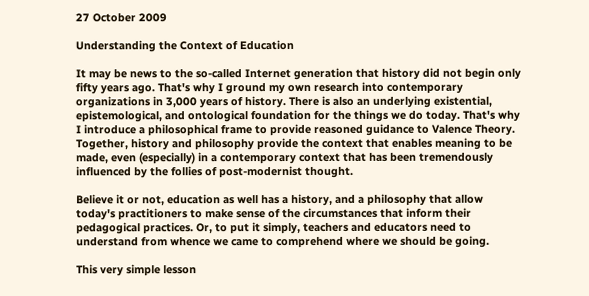27 October 2009

Understanding the Context of Education

It may be news to the so-called Internet generation that history did not begin only fifty years ago. That's why I ground my own research into contemporary organizations in 3,000 years of history. There is also an underlying existential, epistemological, and ontological foundation for the things we do today. That's why I introduce a philosophical frame to provide reasoned guidance to Valence Theory. Together, history and philosophy provide the context that enables meaning to be made, even (especially) in a contemporary context that has been tremendously influenced by the follies of post-modernist thought.

Believe it or not, education as well has a history, and a philosophy that allow today's practitioners to make sense of the circumstances that inform their pedagogical practices. Or, to put it simply, teachers and educators need to understand from whence we came to comprehend where we should be going.

This very simple lesson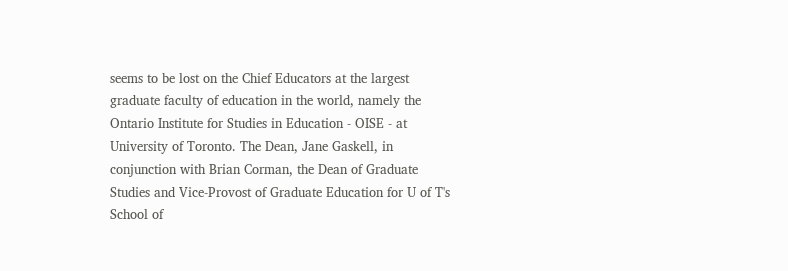seems to be lost on the Chief Educators at the largest graduate faculty of education in the world, namely the Ontario Institute for Studies in Education - OISE - at University of Toronto. The Dean, Jane Gaskell, in conjunction with Brian Corman, the Dean of Graduate Studies and Vice-Provost of Graduate Education for U of T's School of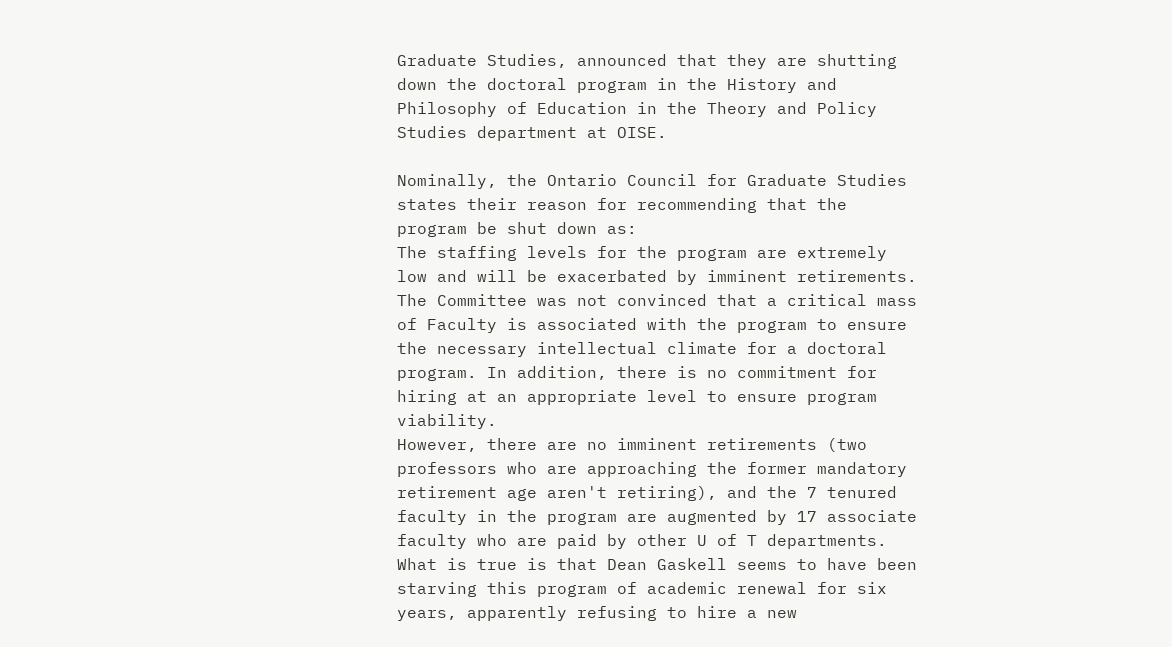Graduate Studies, announced that they are shutting down the doctoral program in the History and Philosophy of Education in the Theory and Policy Studies department at OISE.

Nominally, the Ontario Council for Graduate Studies states their reason for recommending that the program be shut down as:
The staffing levels for the program are extremely low and will be exacerbated by imminent retirements. The Committee was not convinced that a critical mass of Faculty is associated with the program to ensure the necessary intellectual climate for a doctoral program. In addition, there is no commitment for hiring at an appropriate level to ensure program viability.
However, there are no imminent retirements (two professors who are approaching the former mandatory retirement age aren't retiring), and the 7 tenured faculty in the program are augmented by 17 associate faculty who are paid by other U of T departments. What is true is that Dean Gaskell seems to have been starving this program of academic renewal for six years, apparently refusing to hire a new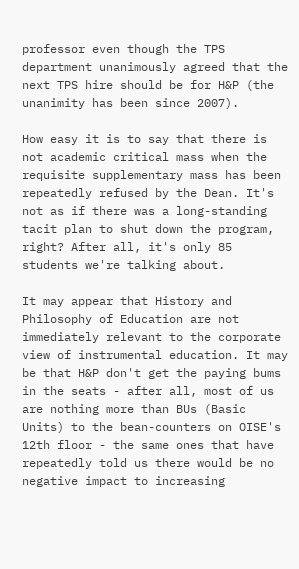professor even though the TPS department unanimously agreed that the next TPS hire should be for H&P (the unanimity has been since 2007).

How easy it is to say that there is not academic critical mass when the requisite supplementary mass has been repeatedly refused by the Dean. It's not as if there was a long-standing tacit plan to shut down the program, right? After all, it's only 85 students we're talking about.

It may appear that History and Philosophy of Education are not immediately relevant to the corporate view of instrumental education. It may be that H&P don't get the paying bums in the seats - after all, most of us are nothing more than BUs (Basic Units) to the bean-counters on OISE's 12th floor - the same ones that have repeatedly told us there would be no negative impact to increasing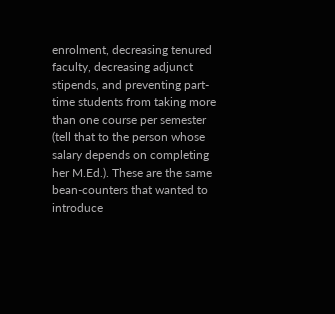enrolment, decreasing tenured faculty, decreasing adjunct stipends, and preventing part-time students from taking more than one course per semester (tell that to the person whose salary depends on completing her M.Ed.). These are the same bean-counters that wanted to introduce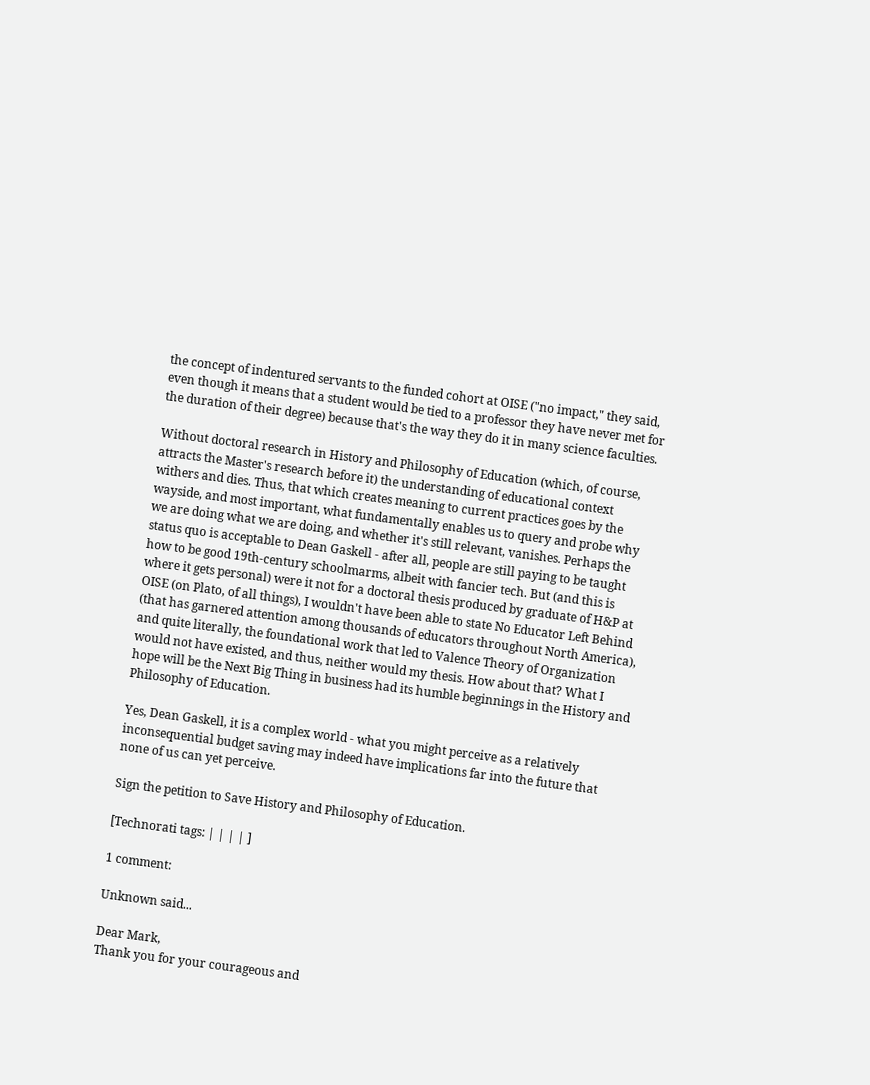the concept of indentured servants to the funded cohort at OISE ("no impact," they said, even though it means that a student would be tied to a professor they have never met for the duration of their degree) because that's the way they do it in many science faculties.

Without doctoral research in History and Philosophy of Education (which, of course, attracts the Master's research before it) the understanding of educational context withers and dies. Thus, that which creates meaning to current practices goes by the wayside, and most important, what fundamentally enables us to query and probe why we are doing what we are doing, and whether it's still relevant, vanishes. Perhaps the status quo is acceptable to Dean Gaskell - after all, people are still paying to be taught how to be good 19th-century schoolmarms, albeit with fancier tech. But (and this is where it gets personal) were it not for a doctoral thesis produced by graduate of H&P at OISE (on Plato, of all things), I wouldn't have been able to state No Educator Left Behind (that has garnered attention among thousands of educators throughout North America), and quite literally, the foundational work that led to Valence Theory of Organization would not have existed, and thus, neither would my thesis. How about that? What I hope will be the Next Big Thing in business had its humble beginnings in the History and Philosophy of Education.

Yes, Dean Gaskell, it is a complex world - what you might perceive as a relatively inconsequential budget saving may indeed have implications far into the future that none of us can yet perceive.

Sign the petition to Save History and Philosophy of Education.

[Technorati tags: | | | | ]

1 comment:

Unknown said...

Dear Mark,
Thank you for your courageous and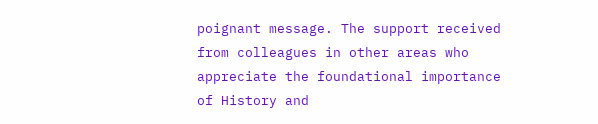poignant message. The support received from colleagues in other areas who appreciate the foundational importance of History and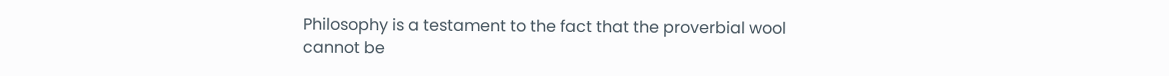Philosophy is a testament to the fact that the proverbial wool cannot be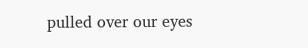pulled over our eyes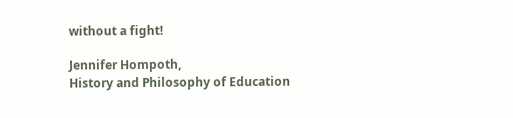without a fight!

Jennifer Hompoth,
History and Philosophy of Education